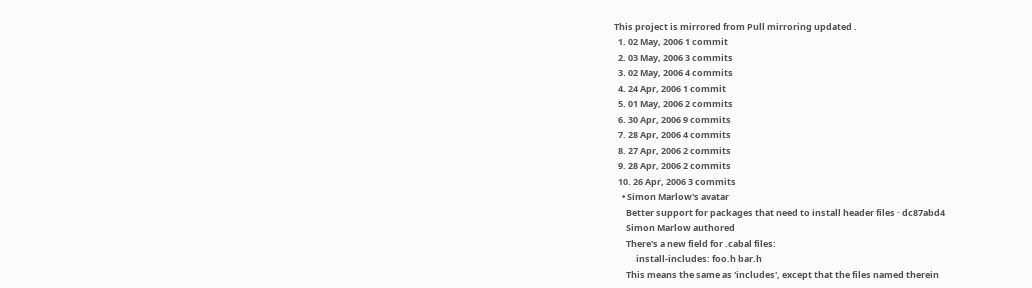This project is mirrored from Pull mirroring updated .
  1. 02 May, 2006 1 commit
  2. 03 May, 2006 3 commits
  3. 02 May, 2006 4 commits
  4. 24 Apr, 2006 1 commit
  5. 01 May, 2006 2 commits
  6. 30 Apr, 2006 9 commits
  7. 28 Apr, 2006 4 commits
  8. 27 Apr, 2006 2 commits
  9. 28 Apr, 2006 2 commits
  10. 26 Apr, 2006 3 commits
    • Simon Marlow's avatar
      Better support for packages that need to install header files · dc87abd4
      Simon Marlow authored
      There's a new field for .cabal files:
           install-includes: foo.h bar.h
      This means the same as 'includes', except that the files named therein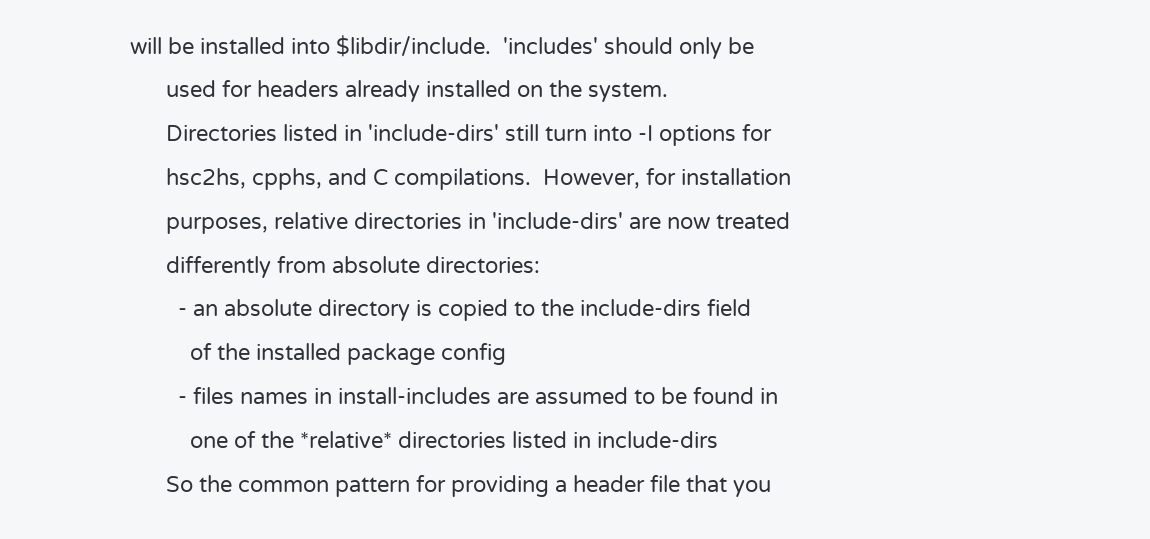will be installed into $libdir/include.  'includes' should only be
      used for headers already installed on the system.
      Directories listed in 'include-dirs' still turn into -I options for
      hsc2hs, cpphs, and C compilations.  However, for installation
      purposes, relative directories in 'include-dirs' are now treated
      differently from absolute directories:
        - an absolute directory is copied to the include-dirs field
          of the installed package config
        - files names in install-includes are assumed to be found in
          one of the *relative* directories listed in include-dirs
      So the common pattern for providing a header file that you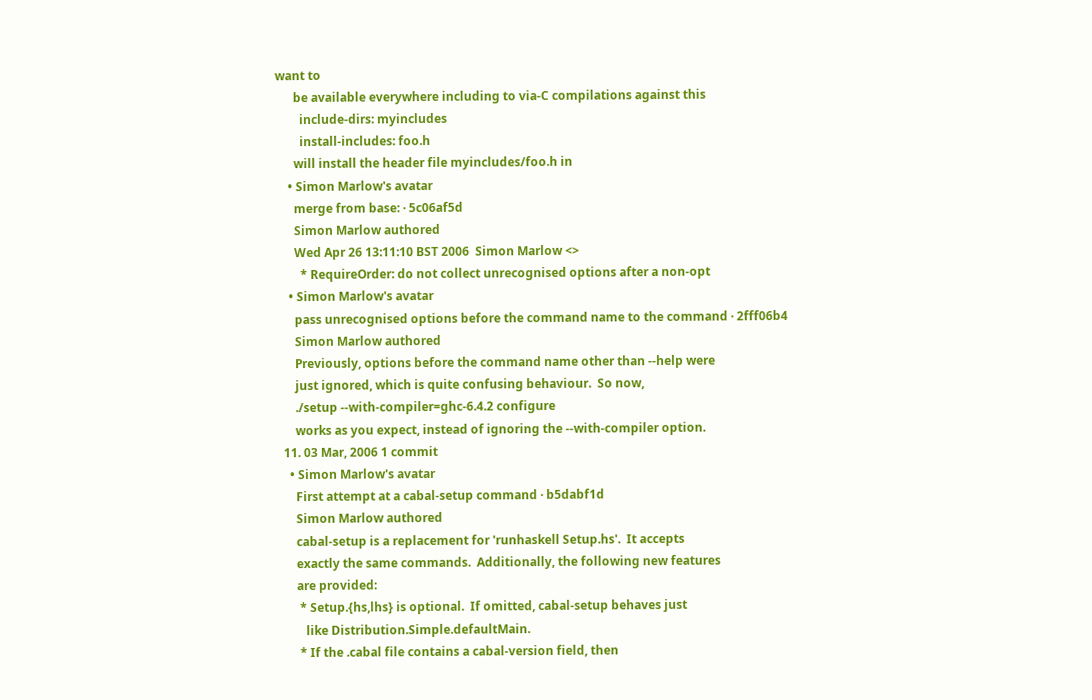want to
      be available everywhere including to via-C compilations against this
        include-dirs: myincludes
        install-includes: foo.h
      will install the header file myincludes/foo.h in
    • Simon Marlow's avatar
      merge from base: · 5c06af5d
      Simon Marlow authored
      Wed Apr 26 13:11:10 BST 2006  Simon Marlow <>
        * RequireOrder: do not collect unrecognised options after a non-opt
    • Simon Marlow's avatar
      pass unrecognised options before the command name to the command · 2fff06b4
      Simon Marlow authored
      Previously, options before the command name other than --help were
      just ignored, which is quite confusing behaviour.  So now,
      ./setup --with-compiler=ghc-6.4.2 configure
      works as you expect, instead of ignoring the --with-compiler option.
  11. 03 Mar, 2006 1 commit
    • Simon Marlow's avatar
      First attempt at a cabal-setup command · b5dabf1d
      Simon Marlow authored
      cabal-setup is a replacement for 'runhaskell Setup.hs'.  It accepts
      exactly the same commands.  Additionally, the following new features
      are provided:
       * Setup.{hs,lhs} is optional.  If omitted, cabal-setup behaves just
         like Distribution.Simple.defaultMain.
       * If the .cabal file contains a cabal-version field, then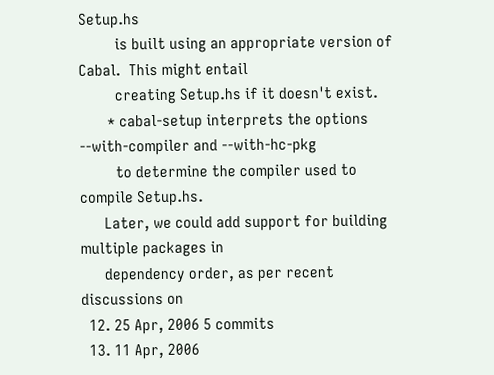Setup.hs
         is built using an appropriate version of Cabal.  This might entail
         creating Setup.hs if it doesn't exist.
       * cabal-setup interprets the options --with-compiler and --with-hc-pkg
         to determine the compiler used to compile Setup.hs.
      Later, we could add support for building multiple packages in
      dependency order, as per recent discussions on
  12. 25 Apr, 2006 5 commits
  13. 11 Apr, 2006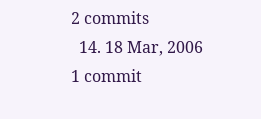2 commits
  14. 18 Mar, 2006 1 commit